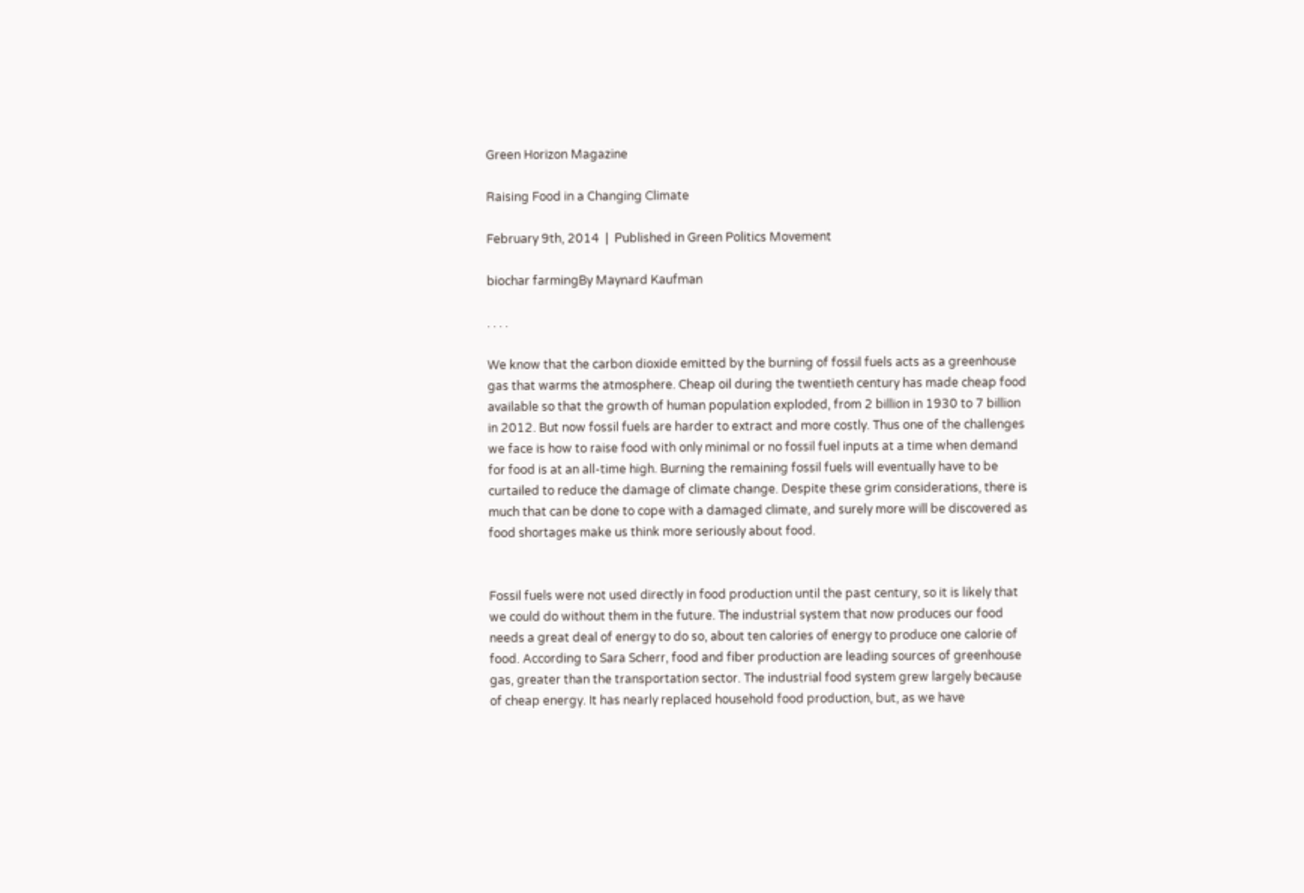Green Horizon Magazine

Raising Food in a Changing Climate

February 9th, 2014  |  Published in Green Politics Movement

biochar farmingBy Maynard Kaufman

. . . .

We know that the carbon dioxide emitted by the burning of fossil fuels acts as a greenhouse gas that warms the atmosphere. Cheap oil during the twentieth century has made cheap food available so that the growth of human population exploded, from 2 billion in 1930 to 7 billion in 2012. But now fossil fuels are harder to extract and more costly. Thus one of the challenges we face is how to raise food with only minimal or no fossil fuel inputs at a time when demand for food is at an all-time high. Burning the remaining fossil fuels will eventually have to be curtailed to reduce the damage of climate change. Despite these grim considerations, there is much that can be done to cope with a damaged climate, and surely more will be discovered as food shortages make us think more seriously about food.


Fossil fuels were not used directly in food production until the past century, so it is likely that we could do without them in the future. The industrial system that now produces our food needs a great deal of energy to do so, about ten calories of energy to produce one calorie of food. According to Sara Scherr, food and fiber production are leading sources of greenhouse gas, greater than the transportation sector. The industrial food system grew largely because of cheap energy. It has nearly replaced household food production, but, as we have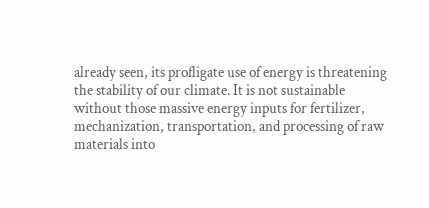already seen, its profligate use of energy is threatening the stability of our climate. It is not sustainable without those massive energy inputs for fertilizer, mechanization, transportation, and processing of raw materials into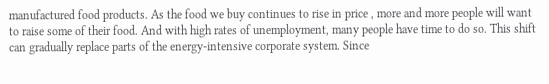manufactured food products. As the food we buy continues to rise in price , more and more people will want to raise some of their food. And with high rates of unemployment, many people have time to do so. This shift can gradually replace parts of the energy-intensive corporate system. Since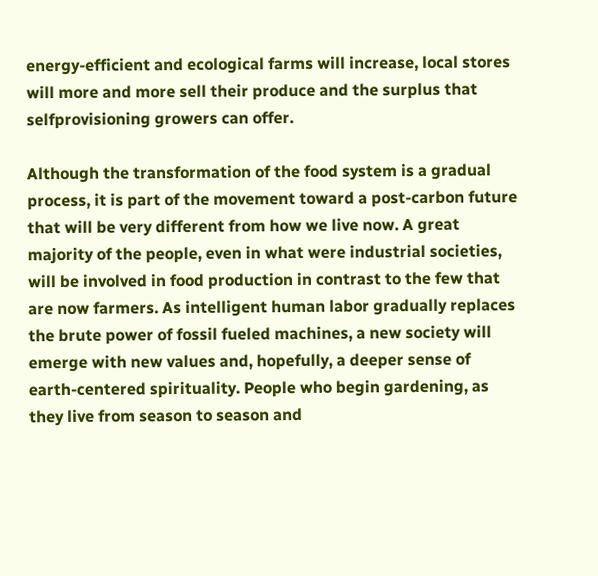energy-efficient and ecological farms will increase, local stores will more and more sell their produce and the surplus that selfprovisioning growers can offer.

Although the transformation of the food system is a gradual process, it is part of the movement toward a post-carbon future that will be very different from how we live now. A great majority of the people, even in what were industrial societies, will be involved in food production in contrast to the few that are now farmers. As intelligent human labor gradually replaces the brute power of fossil fueled machines, a new society will emerge with new values and, hopefully, a deeper sense of earth-centered spirituality. People who begin gardening, as they live from season to season and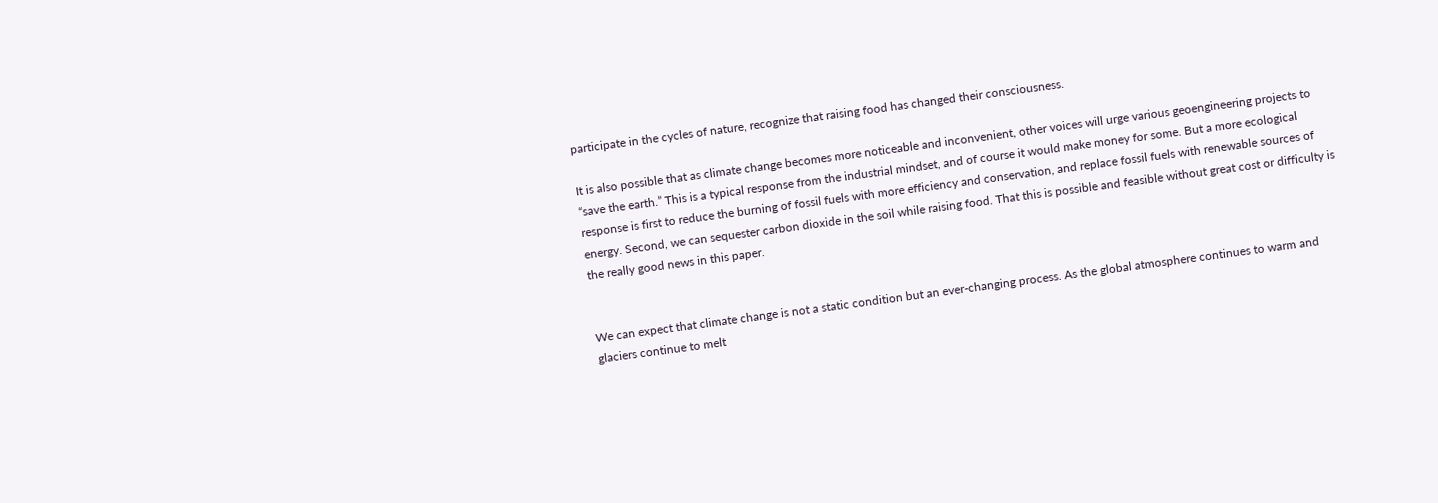participate in the cycles of nature, recognize that raising food has changed their consciousness.

It is also possible that as climate change becomes more noticeable and inconvenient, other voices will urge various geoengineering projects to “save the earth.” This is a typical response from the industrial mindset, and of course it would make money for some. But a more ecological response is first to reduce the burning of fossil fuels with more efficiency and conservation, and replace fossil fuels with renewable sources of energy. Second, we can sequester carbon dioxide in the soil while raising food. That this is possible and feasible without great cost or difficulty is the really good news in this paper.


We can expect that climate change is not a static condition but an ever-changing process. As the global atmosphere continues to warm and glaciers continue to melt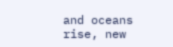and oceans rise, new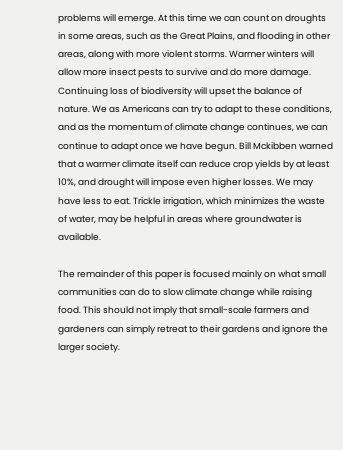problems will emerge. At this time we can count on droughts in some areas, such as the Great Plains, and flooding in other areas, along with more violent storms. Warmer winters will allow more insect pests to survive and do more damage. Continuing loss of biodiversity will upset the balance of nature. We as Americans can try to adapt to these conditions, and as the momentum of climate change continues, we can continue to adapt once we have begun. Bill Mckibben warned that a warmer climate itself can reduce crop yields by at least 10%, and drought will impose even higher losses. We may have less to eat. Trickle irrigation, which minimizes the waste of water, may be helpful in areas where groundwater is available.

The remainder of this paper is focused mainly on what small communities can do to slow climate change while raising food. This should not imply that small-scale farmers and gardeners can simply retreat to their gardens and ignore the larger society.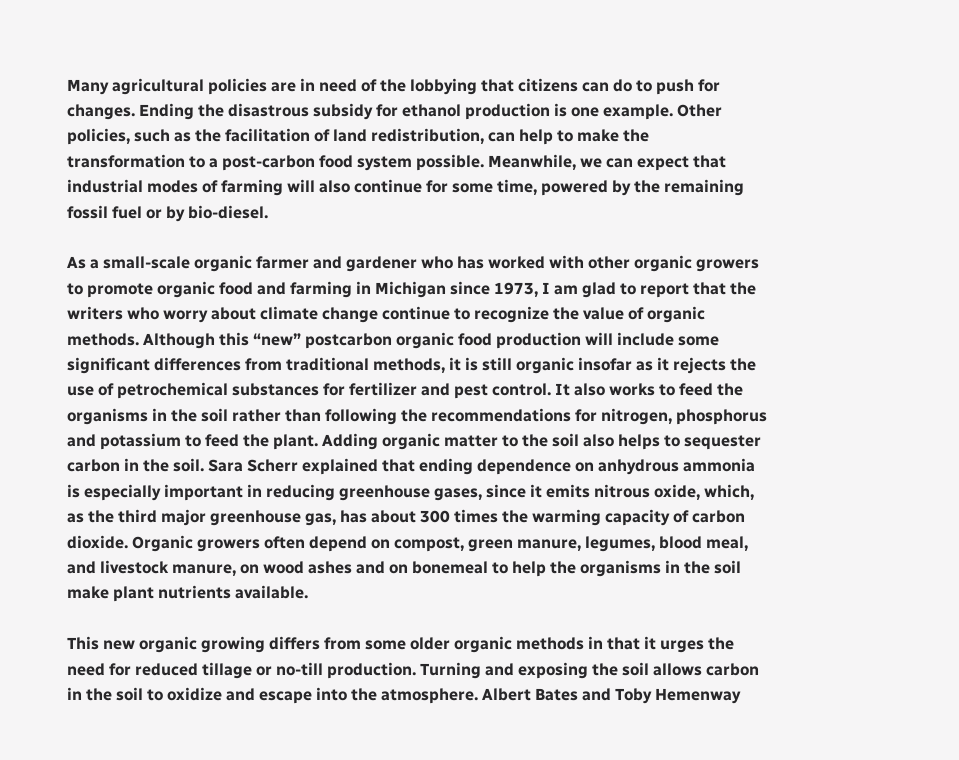Many agricultural policies are in need of the lobbying that citizens can do to push for changes. Ending the disastrous subsidy for ethanol production is one example. Other policies, such as the facilitation of land redistribution, can help to make the transformation to a post-carbon food system possible. Meanwhile, we can expect that industrial modes of farming will also continue for some time, powered by the remaining fossil fuel or by bio-diesel.

As a small-scale organic farmer and gardener who has worked with other organic growers to promote organic food and farming in Michigan since 1973, I am glad to report that the writers who worry about climate change continue to recognize the value of organic methods. Although this “new” postcarbon organic food production will include some significant differences from traditional methods, it is still organic insofar as it rejects the use of petrochemical substances for fertilizer and pest control. It also works to feed the organisms in the soil rather than following the recommendations for nitrogen, phosphorus and potassium to feed the plant. Adding organic matter to the soil also helps to sequester carbon in the soil. Sara Scherr explained that ending dependence on anhydrous ammonia is especially important in reducing greenhouse gases, since it emits nitrous oxide, which, as the third major greenhouse gas, has about 300 times the warming capacity of carbon dioxide. Organic growers often depend on compost, green manure, legumes, blood meal, and livestock manure, on wood ashes and on bonemeal to help the organisms in the soil make plant nutrients available.

This new organic growing differs from some older organic methods in that it urges the need for reduced tillage or no-till production. Turning and exposing the soil allows carbon in the soil to oxidize and escape into the atmosphere. Albert Bates and Toby Hemenway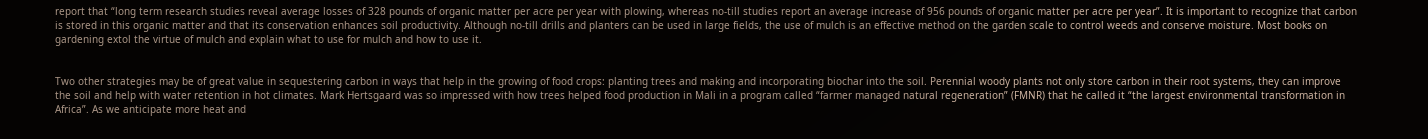report that “long term research studies reveal average losses of 328 pounds of organic matter per acre per year with plowing, whereas no-till studies report an average increase of 956 pounds of organic matter per acre per year”. It is important to recognize that carbon is stored in this organic matter and that its conservation enhances soil productivity. Although no-till drills and planters can be used in large fields, the use of mulch is an effective method on the garden scale to control weeds and conserve moisture. Most books on gardening extol the virtue of mulch and explain what to use for mulch and how to use it.


Two other strategies may be of great value in sequestering carbon in ways that help in the growing of food crops: planting trees and making and incorporating biochar into the soil. Perennial woody plants not only store carbon in their root systems, they can improve the soil and help with water retention in hot climates. Mark Hertsgaard was so impressed with how trees helped food production in Mali in a program called “farmer managed natural regeneration” (FMNR) that he called it “the largest environmental transformation in Africa”. As we anticipate more heat and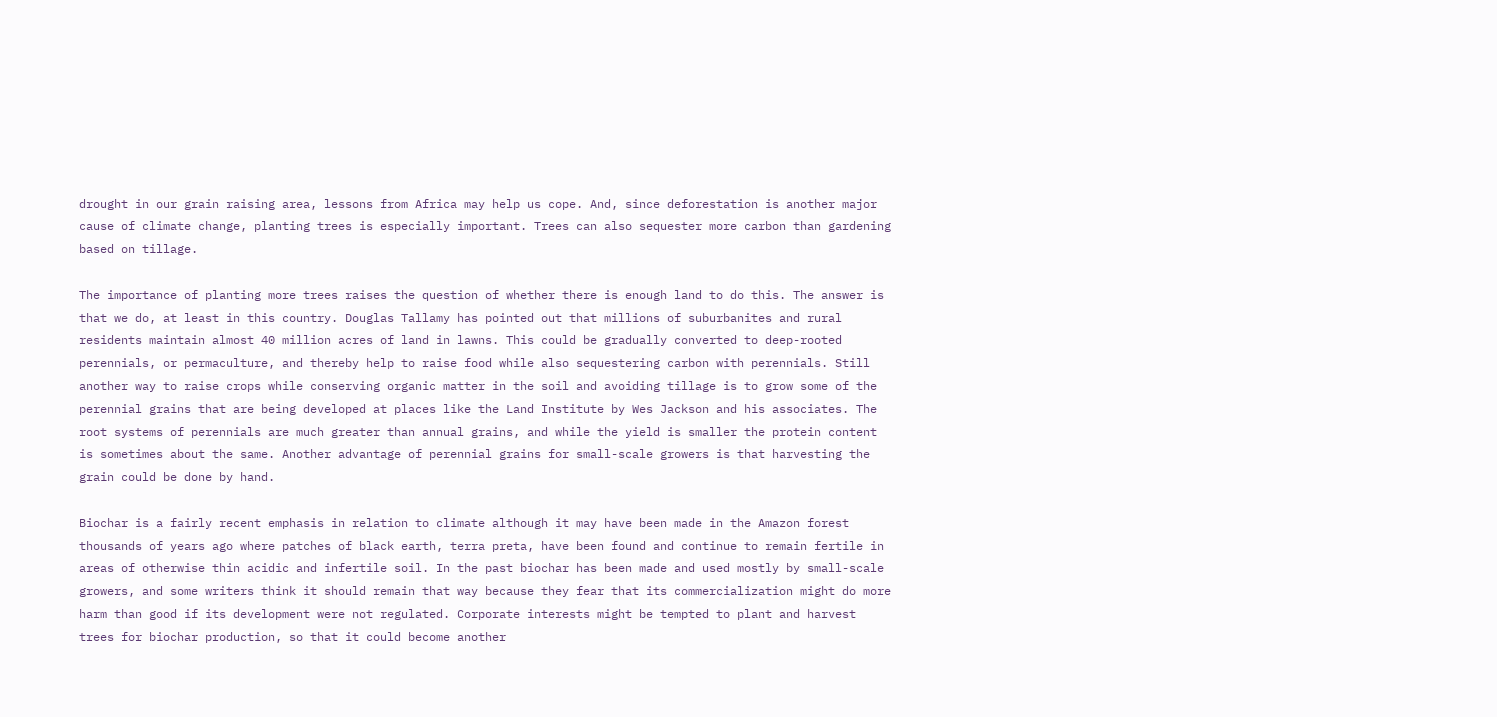drought in our grain raising area, lessons from Africa may help us cope. And, since deforestation is another major cause of climate change, planting trees is especially important. Trees can also sequester more carbon than gardening based on tillage.

The importance of planting more trees raises the question of whether there is enough land to do this. The answer is that we do, at least in this country. Douglas Tallamy has pointed out that millions of suburbanites and rural residents maintain almost 40 million acres of land in lawns. This could be gradually converted to deep-rooted perennials, or permaculture, and thereby help to raise food while also sequestering carbon with perennials. Still another way to raise crops while conserving organic matter in the soil and avoiding tillage is to grow some of the perennial grains that are being developed at places like the Land Institute by Wes Jackson and his associates. The root systems of perennials are much greater than annual grains, and while the yield is smaller the protein content is sometimes about the same. Another advantage of perennial grains for small-scale growers is that harvesting the grain could be done by hand.

Biochar is a fairly recent emphasis in relation to climate although it may have been made in the Amazon forest thousands of years ago where patches of black earth, terra preta, have been found and continue to remain fertile in areas of otherwise thin acidic and infertile soil. In the past biochar has been made and used mostly by small-scale growers, and some writers think it should remain that way because they fear that its commercialization might do more harm than good if its development were not regulated. Corporate interests might be tempted to plant and harvest trees for biochar production, so that it could become another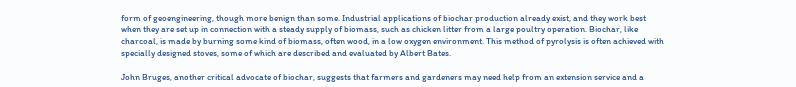form of geoengineering, though more benign than some. Industrial applications of biochar production already exist, and they work best when they are set up in connection with a steady supply of biomass, such as chicken litter from a large poultry operation. Biochar, like charcoal, is made by burning some kind of biomass, often wood, in a low oxygen environment. This method of pyrolysis is often achieved with specially designed stoves, some of which are described and evaluated by Albert Bates.

John Bruges, another critical advocate of biochar, suggests that farmers and gardeners may need help from an extension service and a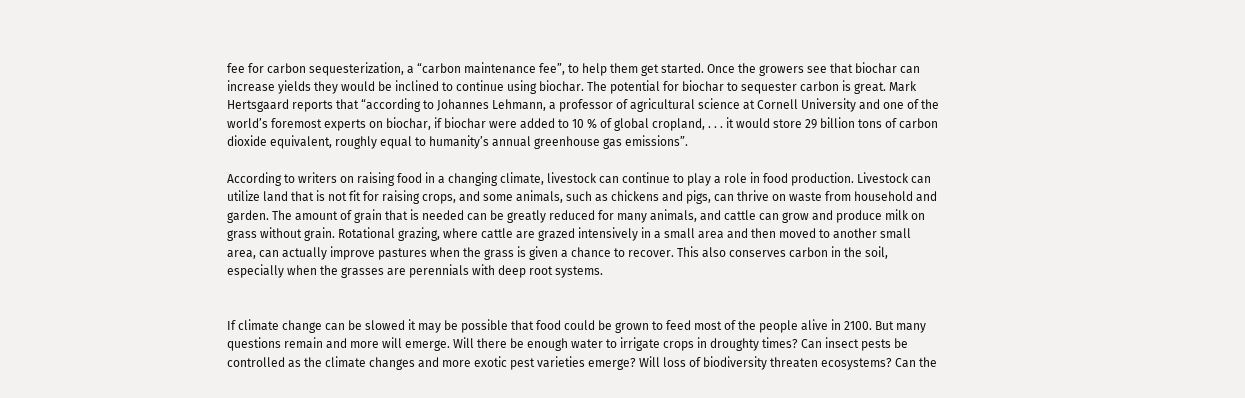fee for carbon sequesterization, a “carbon maintenance fee”, to help them get started. Once the growers see that biochar can increase yields they would be inclined to continue using biochar. The potential for biochar to sequester carbon is great. Mark Hertsgaard reports that “according to Johannes Lehmann, a professor of agricultural science at Cornell University and one of the world’s foremost experts on biochar, if biochar were added to 10 % of global cropland, . . . it would store 29 billion tons of carbon dioxide equivalent, roughly equal to humanity’s annual greenhouse gas emissions”.

According to writers on raising food in a changing climate, livestock can continue to play a role in food production. Livestock can utilize land that is not fit for raising crops, and some animals, such as chickens and pigs, can thrive on waste from household and garden. The amount of grain that is needed can be greatly reduced for many animals, and cattle can grow and produce milk on grass without grain. Rotational grazing, where cattle are grazed intensively in a small area and then moved to another small area, can actually improve pastures when the grass is given a chance to recover. This also conserves carbon in the soil, especially when the grasses are perennials with deep root systems.


If climate change can be slowed it may be possible that food could be grown to feed most of the people alive in 2100. But many questions remain and more will emerge. Will there be enough water to irrigate crops in droughty times? Can insect pests be controlled as the climate changes and more exotic pest varieties emerge? Will loss of biodiversity threaten ecosystems? Can the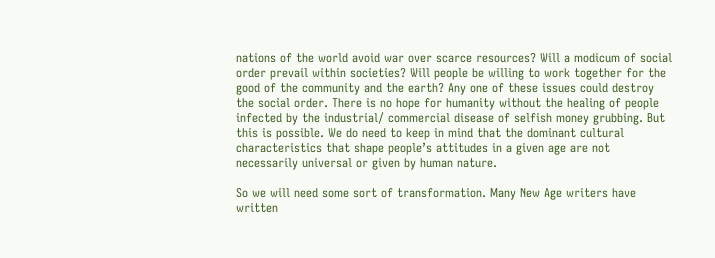nations of the world avoid war over scarce resources? Will a modicum of social order prevail within societies? Will people be willing to work together for the good of the community and the earth? Any one of these issues could destroy the social order. There is no hope for humanity without the healing of people infected by the industrial/ commercial disease of selfish money grubbing. But this is possible. We do need to keep in mind that the dominant cultural characteristics that shape people’s attitudes in a given age are not necessarily universal or given by human nature.

So we will need some sort of transformation. Many New Age writers have written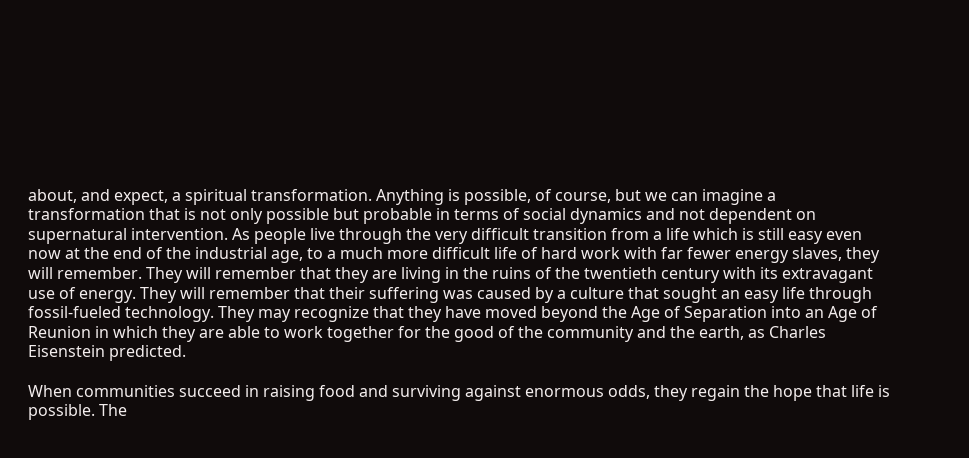about, and expect, a spiritual transformation. Anything is possible, of course, but we can imagine a transformation that is not only possible but probable in terms of social dynamics and not dependent on supernatural intervention. As people live through the very difficult transition from a life which is still easy even now at the end of the industrial age, to a much more difficult life of hard work with far fewer energy slaves, they will remember. They will remember that they are living in the ruins of the twentieth century with its extravagant use of energy. They will remember that their suffering was caused by a culture that sought an easy life through fossil-fueled technology. They may recognize that they have moved beyond the Age of Separation into an Age of Reunion in which they are able to work together for the good of the community and the earth, as Charles Eisenstein predicted.

When communities succeed in raising food and surviving against enormous odds, they regain the hope that life is possible. The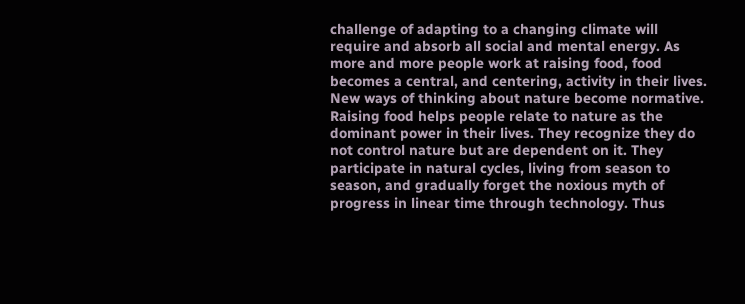challenge of adapting to a changing climate will require and absorb all social and mental energy. As more and more people work at raising food, food becomes a central, and centering, activity in their lives. New ways of thinking about nature become normative. Raising food helps people relate to nature as the dominant power in their lives. They recognize they do not control nature but are dependent on it. They participate in natural cycles, living from season to season, and gradually forget the noxious myth of progress in linear time through technology. Thus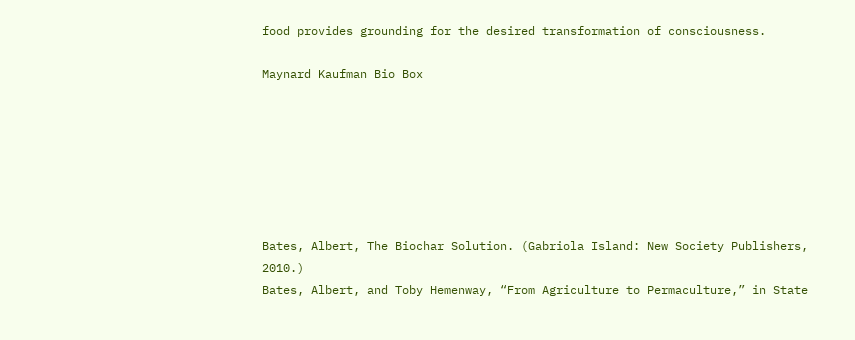food provides grounding for the desired transformation of consciousness.

Maynard Kaufman Bio Box







Bates, Albert, The Biochar Solution. (Gabriola Island: New Society Publishers, 2010.)
Bates, Albert, and Toby Hemenway, “From Agriculture to Permaculture,” in State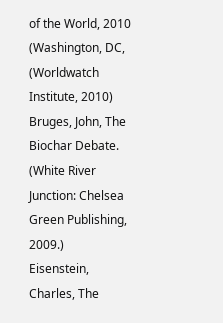of the World, 2010 (Washington, DC, (Worldwatch Institute, 2010)
Bruges, John, The Biochar Debate. (White River Junction: Chelsea Green Publishing, 2009.)
Eisenstein, Charles, The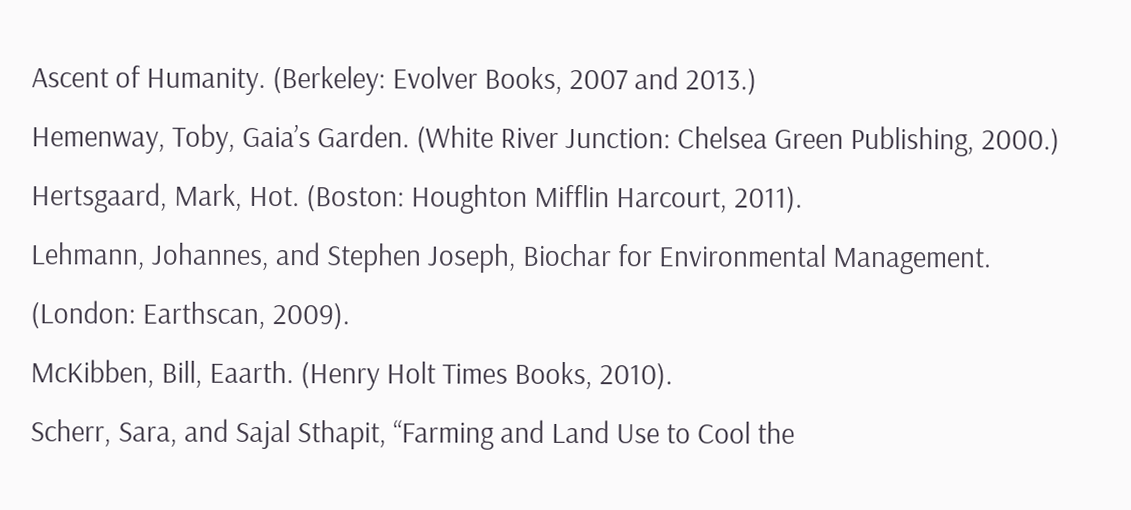Ascent of Humanity. (Berkeley: Evolver Books, 2007 and 2013.)
Hemenway, Toby, Gaia’s Garden. (White River Junction: Chelsea Green Publishing, 2000.)
Hertsgaard, Mark, Hot. (Boston: Houghton Mifflin Harcourt, 2011).
Lehmann, Johannes, and Stephen Joseph, Biochar for Environmental Management. (London: Earthscan, 2009).
McKibben, Bill, Eaarth. (Henry Holt Times Books, 2010).
Scherr, Sara, and Sajal Sthapit, “Farming and Land Use to Cool the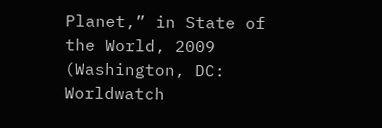Planet,” in State of the World, 2009 (Washington, DC: Worldwatch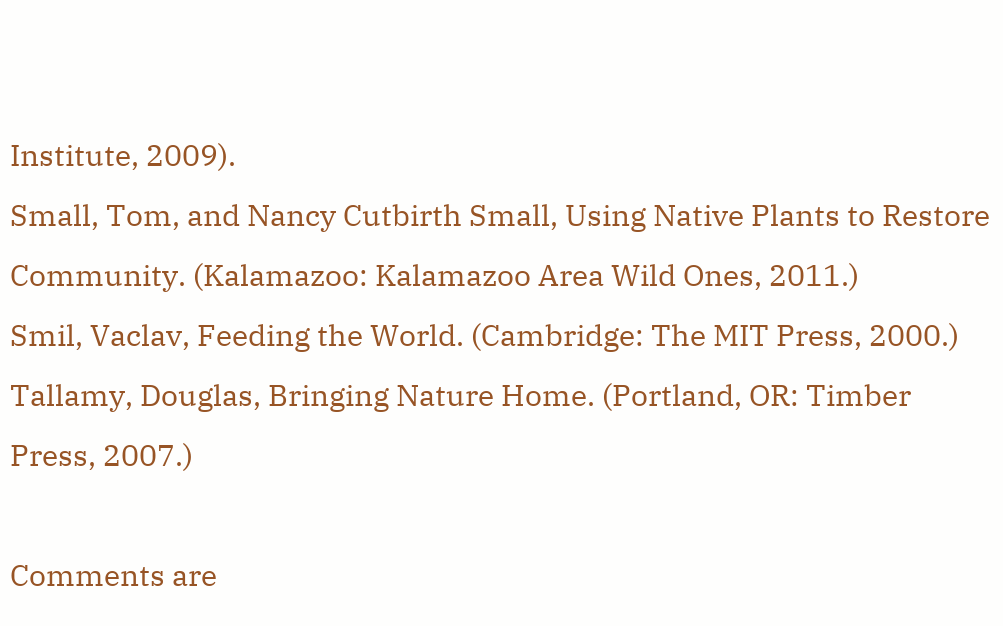Institute, 2009).
Small, Tom, and Nancy Cutbirth Small, Using Native Plants to Restore Community. (Kalamazoo: Kalamazoo Area Wild Ones, 2011.)
Smil, Vaclav, Feeding the World. (Cambridge: The MIT Press, 2000.)
Tallamy, Douglas, Bringing Nature Home. (Portland, OR: Timber Press, 2007.)

Comments are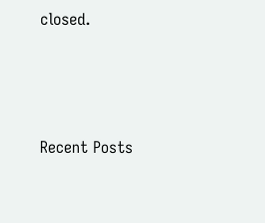closed.




Recent Posts